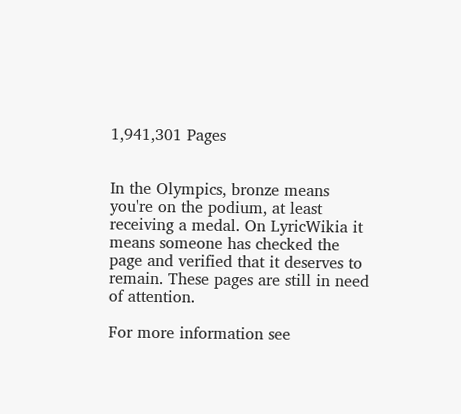1,941,301 Pages


In the Olympics, bronze means you're on the podium, at least receiving a medal. On LyricWikia it means someone has checked the page and verified that it deserves to remain. These pages are still in need of attention.

For more information see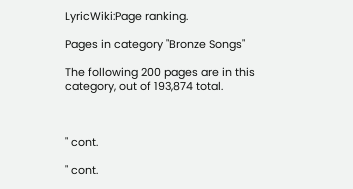LyricWiki:Page ranking.

Pages in category "Bronze Songs"

The following 200 pages are in this category, out of 193,874 total.



" cont.

" cont.